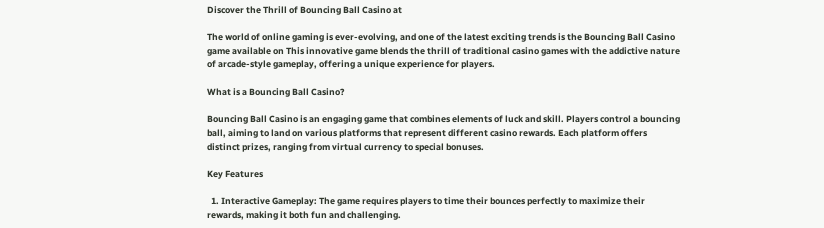Discover the Thrill of Bouncing Ball Casino at

The world of online gaming is ever-evolving, and one of the latest exciting trends is the Bouncing Ball Casino game available on This innovative game blends the thrill of traditional casino games with the addictive nature of arcade-style gameplay, offering a unique experience for players.

What is a Bouncing Ball Casino?

Bouncing Ball Casino is an engaging game that combines elements of luck and skill. Players control a bouncing ball, aiming to land on various platforms that represent different casino rewards. Each platform offers distinct prizes, ranging from virtual currency to special bonuses.

Key Features

  1. Interactive Gameplay: The game requires players to time their bounces perfectly to maximize their rewards, making it both fun and challenging.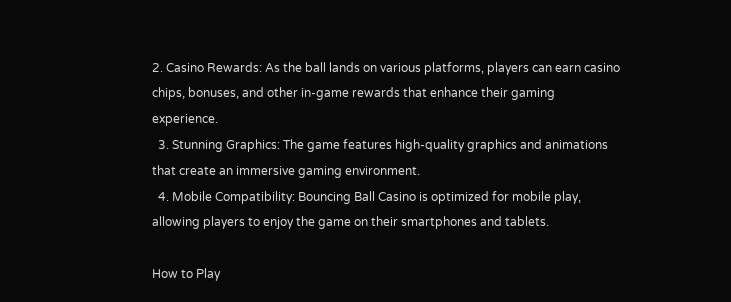2. Casino Rewards: As the ball lands on various platforms, players can earn casino chips, bonuses, and other in-game rewards that enhance their gaming experience.
  3. Stunning Graphics: The game features high-quality graphics and animations that create an immersive gaming environment.
  4. Mobile Compatibility: Bouncing Ball Casino is optimized for mobile play, allowing players to enjoy the game on their smartphones and tablets.

How to Play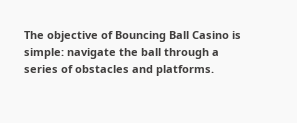The objective of Bouncing Ball Casino is simple: navigate the ball through a series of obstacles and platforms.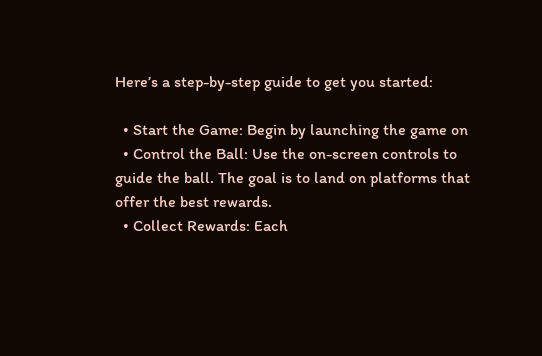Here’s a step-by-step guide to get you started:

  • Start the Game: Begin by launching the game on
  • Control the Ball: Use the on-screen controls to guide the ball. The goal is to land on platforms that offer the best rewards.
  • Collect Rewards: Each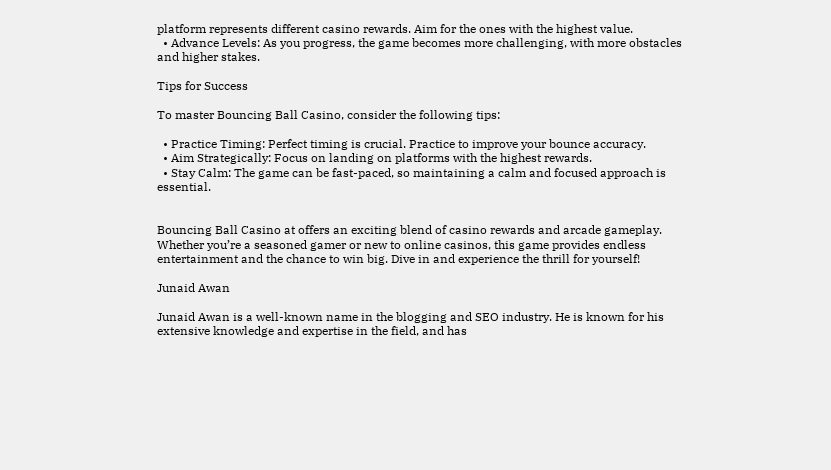platform represents different casino rewards. Aim for the ones with the highest value.
  • Advance Levels: As you progress, the game becomes more challenging, with more obstacles and higher stakes.

Tips for Success

To master Bouncing Ball Casino, consider the following tips:

  • Practice Timing: Perfect timing is crucial. Practice to improve your bounce accuracy.
  • Aim Strategically: Focus on landing on platforms with the highest rewards.
  • Stay Calm: The game can be fast-paced, so maintaining a calm and focused approach is essential.


Bouncing Ball Casino at offers an exciting blend of casino rewards and arcade gameplay. Whether you’re a seasoned gamer or new to online casinos, this game provides endless entertainment and the chance to win big. Dive in and experience the thrill for yourself!

Junaid Awan

Junaid Awan is a well-known name in the blogging and SEO industry. He is known for his extensive knowledge and expertise in the field, and has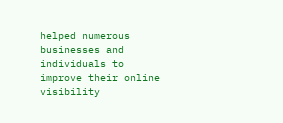helped numerous businesses and individuals to improve their online visibility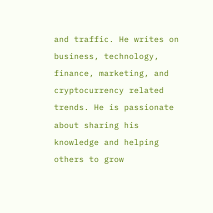and traffic. He writes on business, technology, finance, marketing, and cryptocurrency related trends. He is passionate about sharing his knowledge and helping others to grow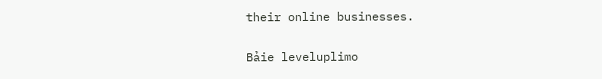their online businesses.

Bảie leveluplimo